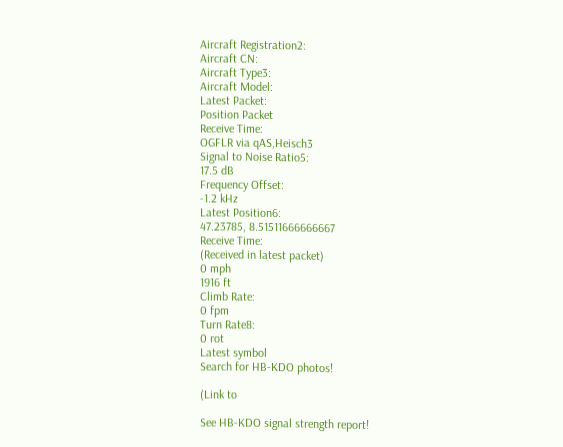Aircraft Registration2:
Aircraft CN:
Aircraft Type3:
Aircraft Model:
Latest Packet:
Position Packet
Receive Time:
OGFLR via qAS,Heisch3
Signal to Noise Ratio5:
17.5 dB
Frequency Offset:
-1.2 kHz
Latest Position6:
47.23785, 8.51511666666667
Receive Time:
(Received in latest packet)
0 mph
1916 ft
Climb Rate:
0 fpm
Turn Rate8:
0 rot
Latest symbol
Search for HB-KDO photos!

(Link to

See HB-KDO signal strength report!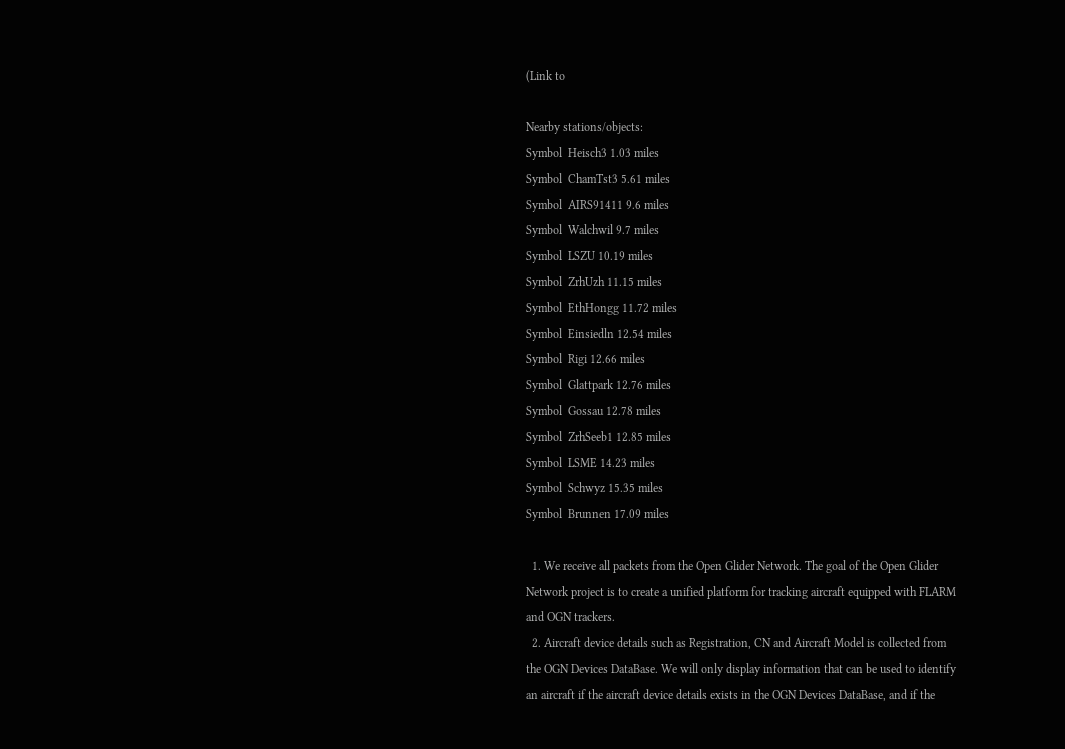(Link to

Nearby stations/objects:
Symbol  Heisch3 1.03 miles
Symbol  ChamTst3 5.61 miles
Symbol  AIRS91411 9.6 miles
Symbol  Walchwil 9.7 miles
Symbol  LSZU 10.19 miles
Symbol  ZrhUzh 11.15 miles
Symbol  EthHongg 11.72 miles
Symbol  Einsiedln 12.54 miles
Symbol  Rigi 12.66 miles
Symbol  Glattpark 12.76 miles
Symbol  Gossau 12.78 miles
Symbol  ZrhSeeb1 12.85 miles
Symbol  LSME 14.23 miles
Symbol  Schwyz 15.35 miles
Symbol  Brunnen 17.09 miles

  1. We receive all packets from the Open Glider Network. The goal of the Open Glider Network project is to create a unified platform for tracking aircraft equipped with FLARM and OGN trackers.
  2. Aircraft device details such as Registration, CN and Aircraft Model is collected from the OGN Devices DataBase. We will only display information that can be used to identify an aircraft if the aircraft device details exists in the OGN Devices DataBase, and if the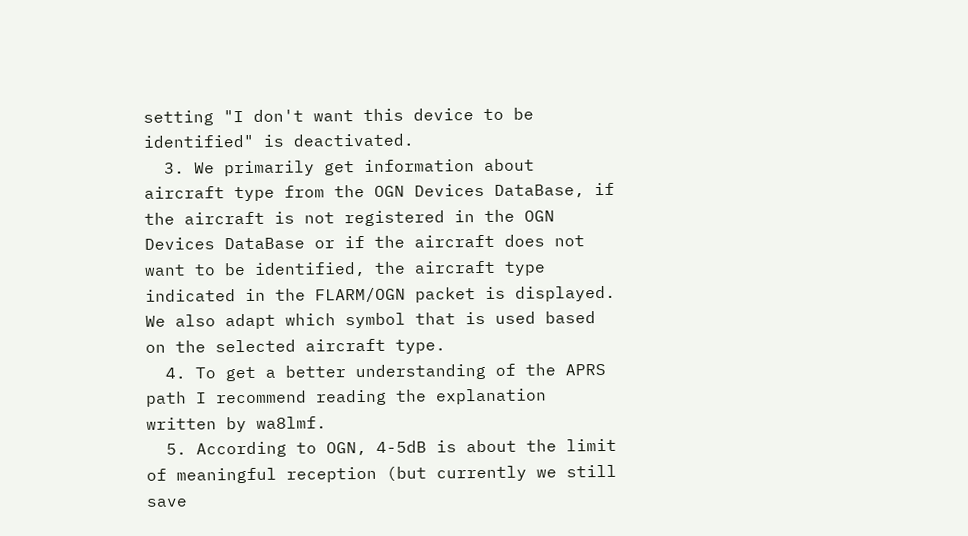setting "I don't want this device to be identified" is deactivated.
  3. We primarily get information about aircraft type from the OGN Devices DataBase, if the aircraft is not registered in the OGN Devices DataBase or if the aircraft does not want to be identified, the aircraft type indicated in the FLARM/OGN packet is displayed. We also adapt which symbol that is used based on the selected aircraft type.
  4. To get a better understanding of the APRS path I recommend reading the explanation written by wa8lmf.
  5. According to OGN, 4-5dB is about the limit of meaningful reception (but currently we still save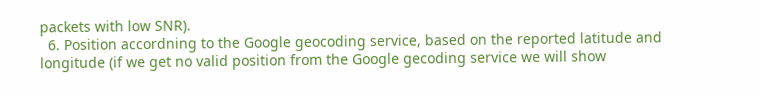packets with low SNR).
  6. Position accordning to the Google geocoding service, based on the reported latitude and longitude (if we get no valid position from the Google gecoding service we will show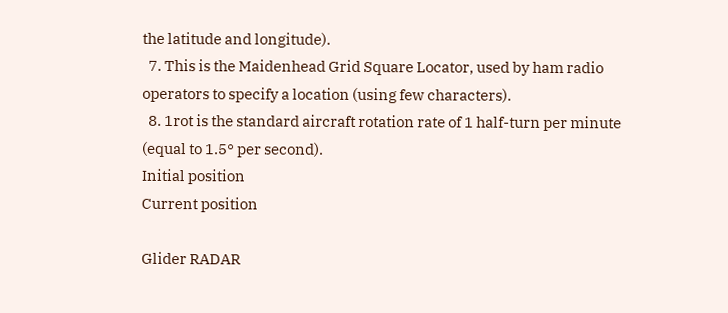the latitude and longitude).
  7. This is the Maidenhead Grid Square Locator, used by ham radio operators to specify a location (using few characters).
  8. 1rot is the standard aircraft rotation rate of 1 half-turn per minute (equal to 1.5° per second).
Initial position
Current position

Glider RADAR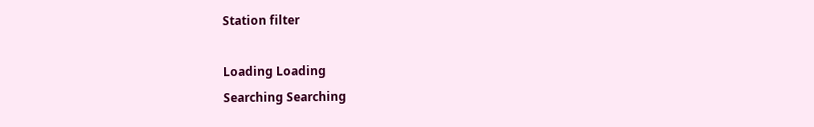Station filter

Loading Loading
Searching Searching